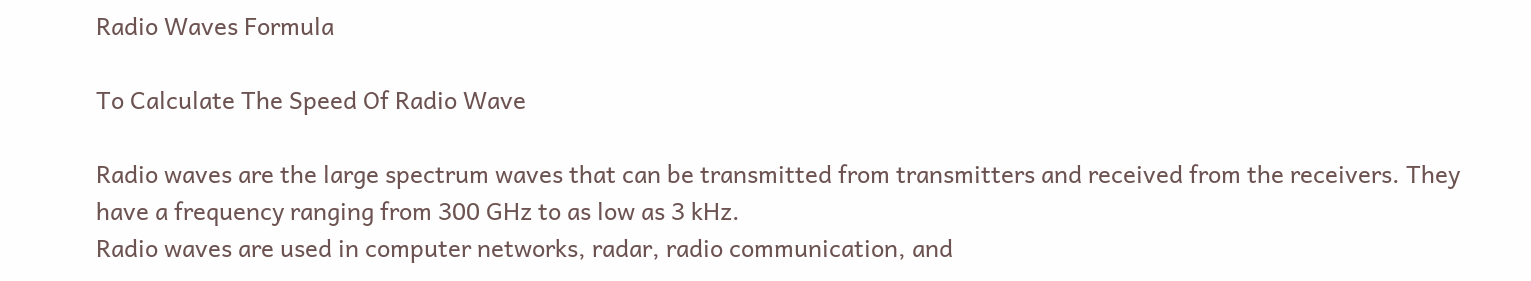Radio Waves Formula

To Calculate The Speed Of Radio Wave

Radio waves are the large spectrum waves that can be transmitted from transmitters and received from the receivers. They have a frequency ranging from 300 GHz to as low as 3 kHz.
Radio waves are used in computer networks, radar, radio communication, and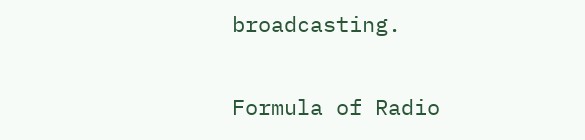broadcasting.

Formula of Radio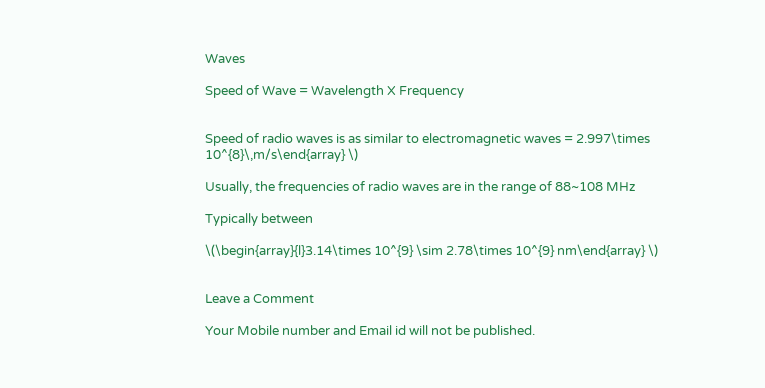Waves

Speed of Wave = Wavelength X Frequency


Speed of radio waves is as similar to electromagnetic waves = 2.997\times 10^{8}\,m/s\end{array} \)

Usually, the frequencies of radio waves are in the range of 88~108 MHz

Typically between

\(\begin{array}{l}3.14\times 10^{9} \sim 2.78\times 10^{9} nm\end{array} \)


Leave a Comment

Your Mobile number and Email id will not be published.